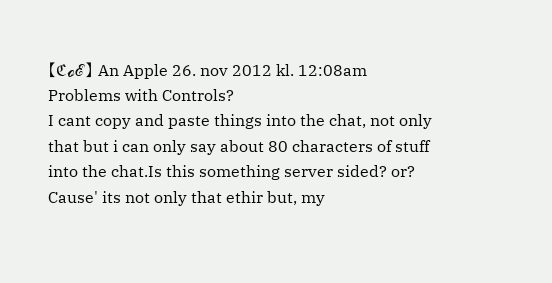【ℭℴℰ】 An Apple 26. nov 2012 kl. 12:08am
Problems with Controls?
I cant copy and paste things into the chat, not only that but i can only say about 80 characters of stuff into the chat.Is this something server sided? or? Cause' its not only that ethir but, my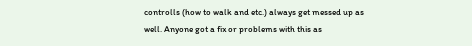controlls (how to walk and etc.) always get messed up as well. Anyone got a fix or problems with this as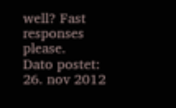well? Fast responses please.
Dato postet: 26. nov 2012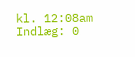kl. 12:08am
Indlæg: 0